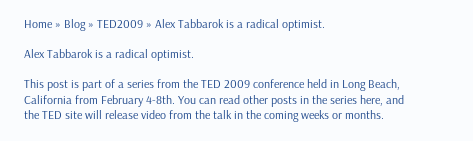Home » Blog » TED2009 » Alex Tabbarok is a radical optimist.

Alex Tabbarok is a radical optimist.

This post is part of a series from the TED 2009 conference held in Long Beach, California from February 4-8th. You can read other posts in the series here, and the TED site will release video from the talk in the coming weeks or months.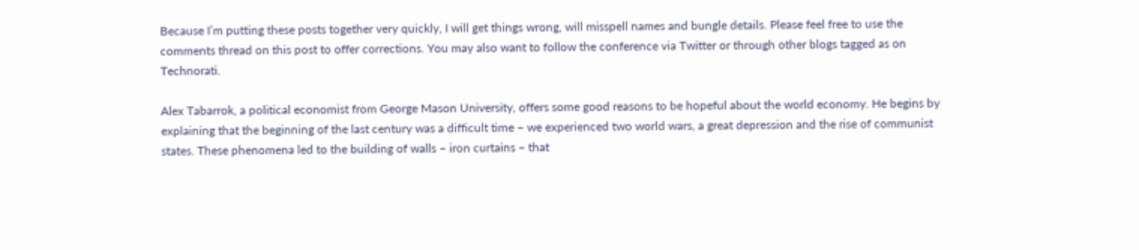Because I’m putting these posts together very quickly, I will get things wrong, will misspell names and bungle details. Please feel free to use the comments thread on this post to offer corrections. You may also want to follow the conference via Twitter or through other blogs tagged as on Technorati.

Alex Tabarrok, a political economist from George Mason University, offers some good reasons to be hopeful about the world economy. He begins by explaining that the beginning of the last century was a difficult time – we experienced two world wars, a great depression and the rise of communist states. These phenomena led to the building of walls – iron curtains – that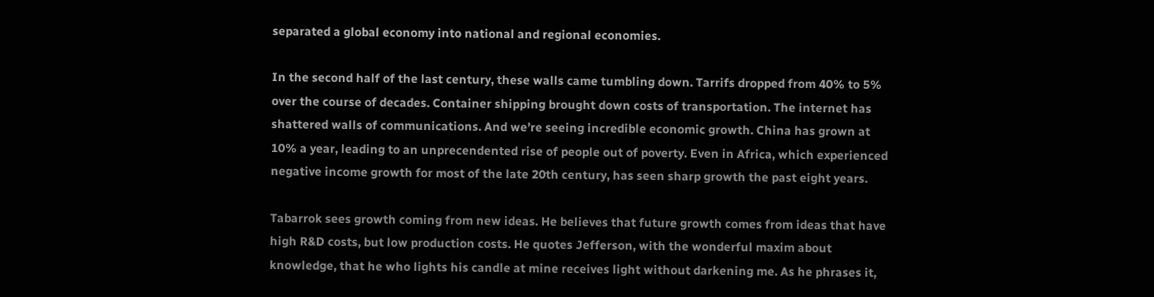separated a global economy into national and regional economies.

In the second half of the last century, these walls came tumbling down. Tarrifs dropped from 40% to 5% over the course of decades. Container shipping brought down costs of transportation. The internet has shattered walls of communications. And we’re seeing incredible economic growth. China has grown at 10% a year, leading to an unprecendented rise of people out of poverty. Even in Africa, which experienced negative income growth for most of the late 20th century, has seen sharp growth the past eight years.

Tabarrok sees growth coming from new ideas. He believes that future growth comes from ideas that have high R&D costs, but low production costs. He quotes Jefferson, with the wonderful maxim about knowledge, that he who lights his candle at mine receives light without darkening me. As he phrases it,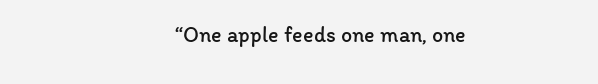“One apple feeds one man, one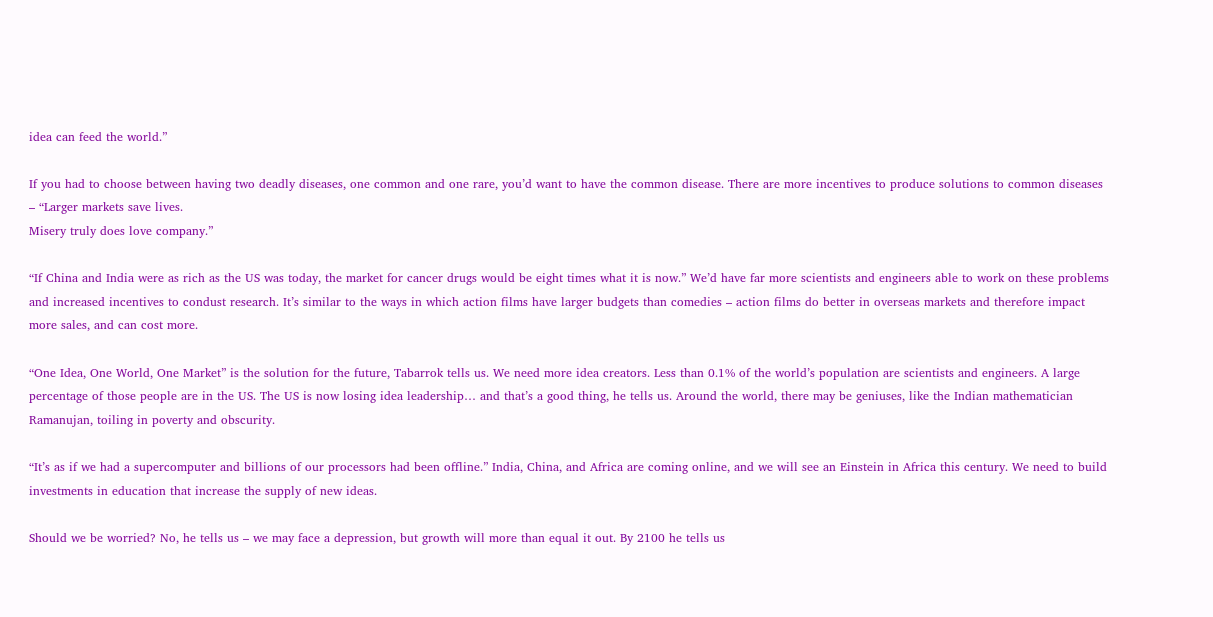idea can feed the world.”

If you had to choose between having two deadly diseases, one common and one rare, you’d want to have the common disease. There are more incentives to produce solutions to common diseases – “Larger markets save lives.
Misery truly does love company.”

“If China and India were as rich as the US was today, the market for cancer drugs would be eight times what it is now.” We’d have far more scientists and engineers able to work on these problems and increased incentives to condust research. It’s similar to the ways in which action films have larger budgets than comedies – action films do better in overseas markets and therefore impact more sales, and can cost more.

“One Idea, One World, One Market” is the solution for the future, Tabarrok tells us. We need more idea creators. Less than 0.1% of the world’s population are scientists and engineers. A large percentage of those people are in the US. The US is now losing idea leadership… and that’s a good thing, he tells us. Around the world, there may be geniuses, like the Indian mathematician Ramanujan, toiling in poverty and obscurity.

“It’s as if we had a supercomputer and billions of our processors had been offline.” India, China, and Africa are coming online, and we will see an Einstein in Africa this century. We need to build investments in education that increase the supply of new ideas.

Should we be worried? No, he tells us – we may face a depression, but growth will more than equal it out. By 2100 he tells us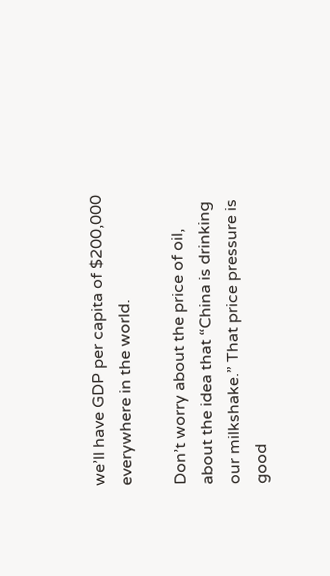we’ll have GDP per capita of $200,000 everywhere in the world.

Don’t worry about the price of oil, about the idea that “China is drinking our milkshake.” That price pressure is good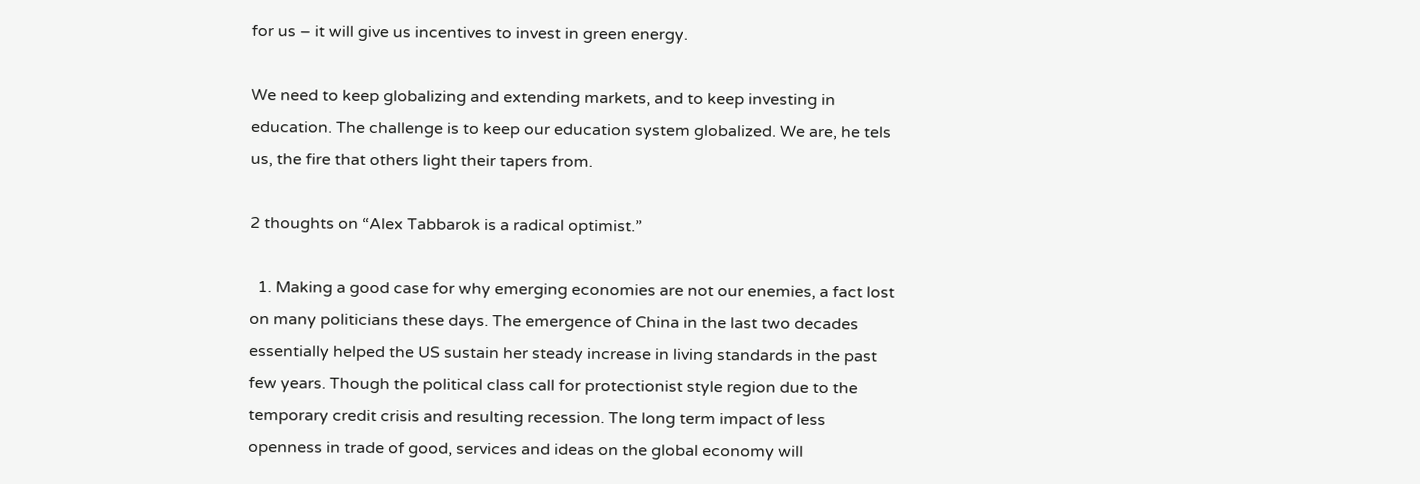for us – it will give us incentives to invest in green energy.

We need to keep globalizing and extending markets, and to keep investing in education. The challenge is to keep our education system globalized. We are, he tels us, the fire that others light their tapers from.

2 thoughts on “Alex Tabbarok is a radical optimist.”

  1. Making a good case for why emerging economies are not our enemies, a fact lost on many politicians these days. The emergence of China in the last two decades essentially helped the US sustain her steady increase in living standards in the past few years. Though the political class call for protectionist style region due to the temporary credit crisis and resulting recession. The long term impact of less openness in trade of good, services and ideas on the global economy will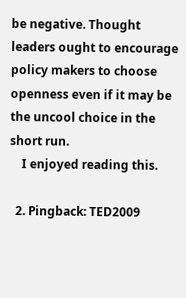be negative. Thought leaders ought to encourage policy makers to choose openness even if it may be the uncool choice in the short run.
    I enjoyed reading this.

  2. Pingback: TED2009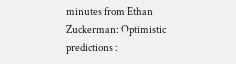minutes from Ethan Zuckerman: Optimistic predictions :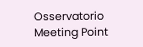Osservatorio Meeting Point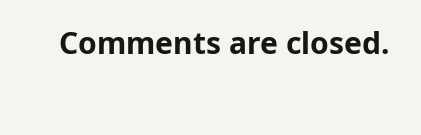Comments are closed.